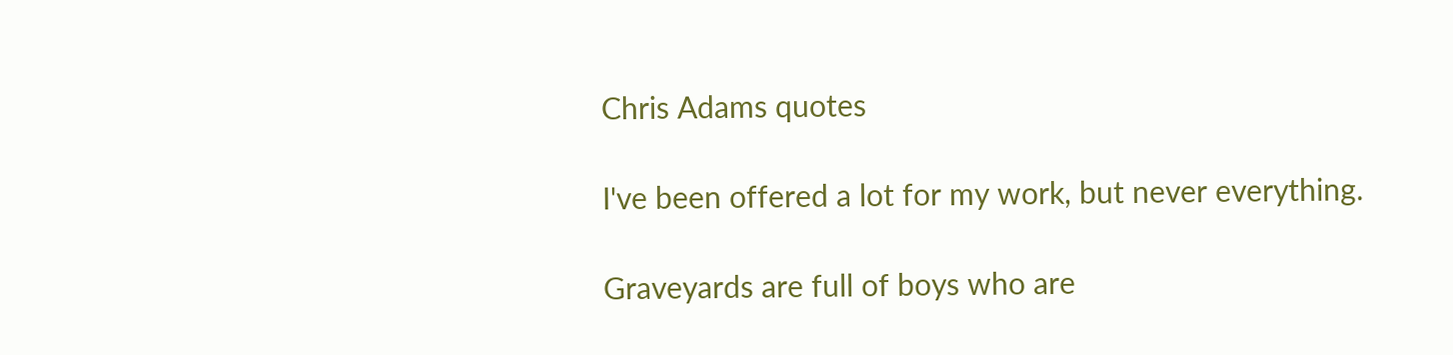Chris Adams quotes

I've been offered a lot for my work, but never everything.

Graveyards are full of boys who are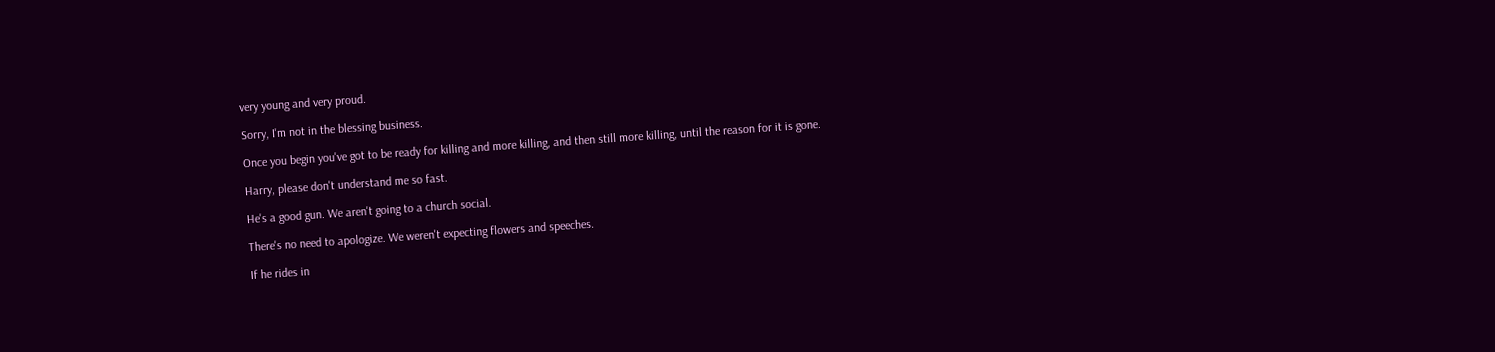very young and very proud.

Sorry, I'm not in the blessing business.

Once you begin you've got to be ready for killing and more killing, and then still more killing, until the reason for it is gone.

Harry, please don't understand me so fast.

He's a good gun. We aren't going to a church social.

There's no need to apologize. We weren't expecting flowers and speeches.

If he rides in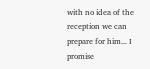with no idea of the reception we can prepare for him... I promise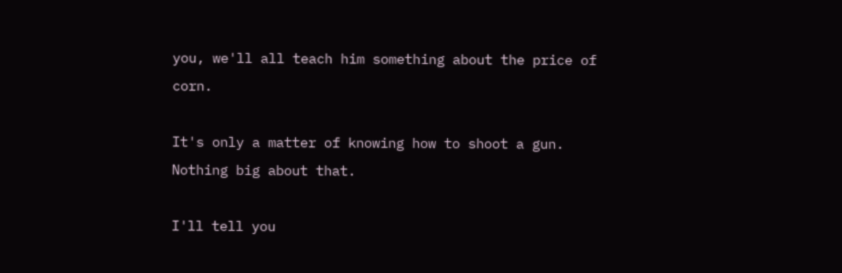you, we'll all teach him something about the price of corn.

It's only a matter of knowing how to shoot a gun. Nothing big about that.

I'll tell you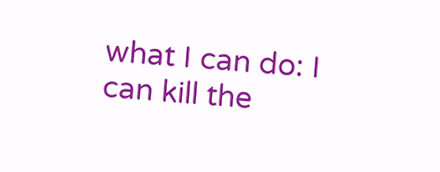what I can do: I can kill the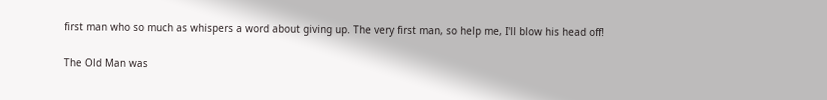first man who so much as whispers a word about giving up. The very first man, so help me, I'll blow his head off!

The Old Man was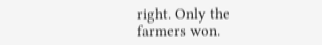right. Only the farmers won.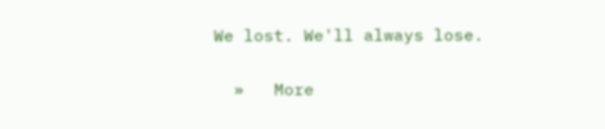We lost. We'll always lose.

  »   More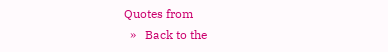Quotes from
  »   Back to the